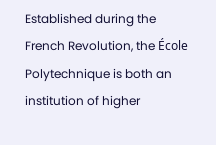Established during the French Revolution, the École Polytechnique is both an institution of higher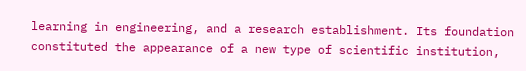learning in engineering, and a research establishment. Its foundation constituted the appearance of a new type of scientific institution,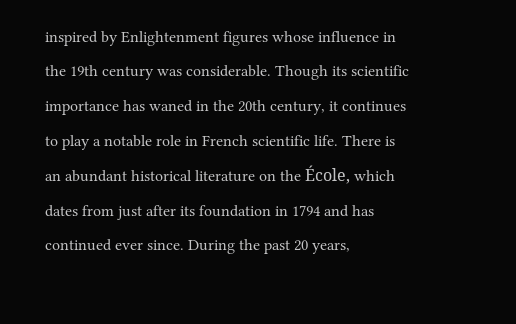inspired by Enlightenment figures whose influence in the 19th century was considerable. Though its scientific importance has waned in the 20th century, it continues to play a notable role in French scientific life. There is an abundant historical literature on the École, which dates from just after its foundation in 1794 and has continued ever since. During the past 20 years,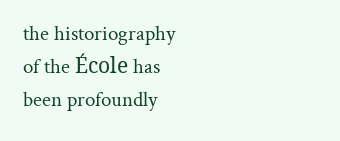the historiography of the École has been profoundly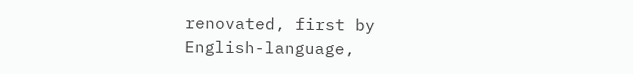renovated, first by English-language,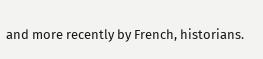and more recently by French, historians.